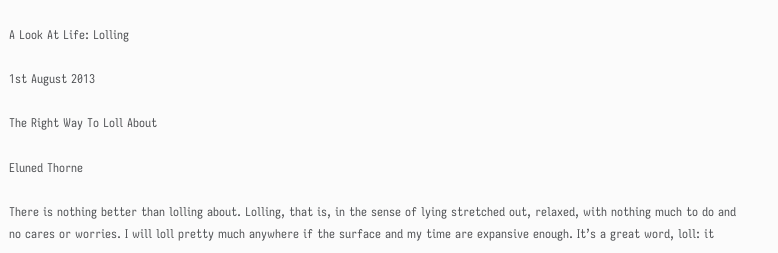A Look At Life: Lolling

1st August 2013

The Right Way To Loll About

Eluned Thorne

There is nothing better than lolling about. Lolling, that is, in the sense of lying stretched out, relaxed, with nothing much to do and no cares or worries. I will loll pretty much anywhere if the surface and my time are expansive enough. It’s a great word, loll: it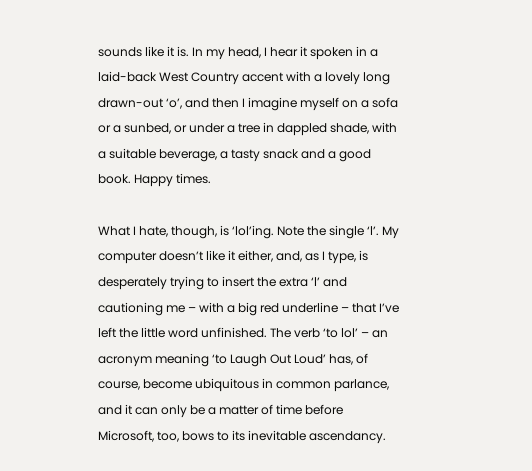sounds like it is. In my head, I hear it spoken in a laid-back West Country accent with a lovely long drawn-out ‘o’, and then I imagine myself on a sofa or a sunbed, or under a tree in dappled shade, with a suitable beverage, a tasty snack and a good book. Happy times.

What I hate, though, is ‘lol’ing. Note the single ‘l’. My computer doesn’t like it either, and, as I type, is desperately trying to insert the extra ‘l’ and cautioning me – with a big red underline – that I’ve left the little word unfinished. The verb ‘to lol’ – an acronym meaning ‘to Laugh Out Loud’ has, of course, become ubiquitous in common parlance, and it can only be a matter of time before Microsoft, too, bows to its inevitable ascendancy.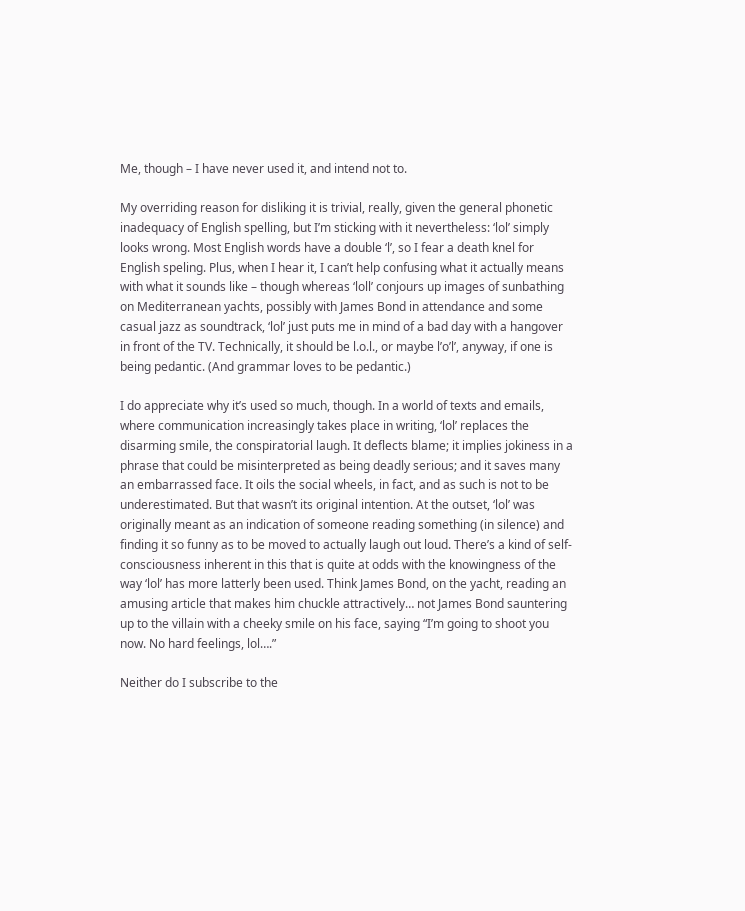Me, though – I have never used it, and intend not to.

My overriding reason for disliking it is trivial, really, given the general phonetic inadequacy of English spelling, but I’m sticking with it nevertheless: ‘lol’ simply looks wrong. Most English words have a double ‘l’, so I fear a death knel for English speling. Plus, when I hear it, I can’t help confusing what it actually means with what it sounds like – though whereas ‘loll’ conjours up images of sunbathing on Mediterranean yachts, possibly with James Bond in attendance and some casual jazz as soundtrack, ‘lol’ just puts me in mind of a bad day with a hangover in front of the TV. Technically, it should be l.o.l., or maybe l’o’l’, anyway, if one is being pedantic. (And grammar loves to be pedantic.)

I do appreciate why it’s used so much, though. In a world of texts and emails, where communication increasingly takes place in writing, ‘lol’ replaces the disarming smile, the conspiratorial laugh. It deflects blame; it implies jokiness in a phrase that could be misinterpreted as being deadly serious; and it saves many an embarrassed face. It oils the social wheels, in fact, and as such is not to be underestimated. But that wasn’t its original intention. At the outset, ‘lol’ was originally meant as an indication of someone reading something (in silence) and finding it so funny as to be moved to actually laugh out loud. There’s a kind of self-consciousness inherent in this that is quite at odds with the knowingness of the way ‘lol’ has more latterly been used. Think James Bond, on the yacht, reading an amusing article that makes him chuckle attractively… not James Bond sauntering up to the villain with a cheeky smile on his face, saying “I’m going to shoot you now. No hard feelings, lol….”

Neither do I subscribe to the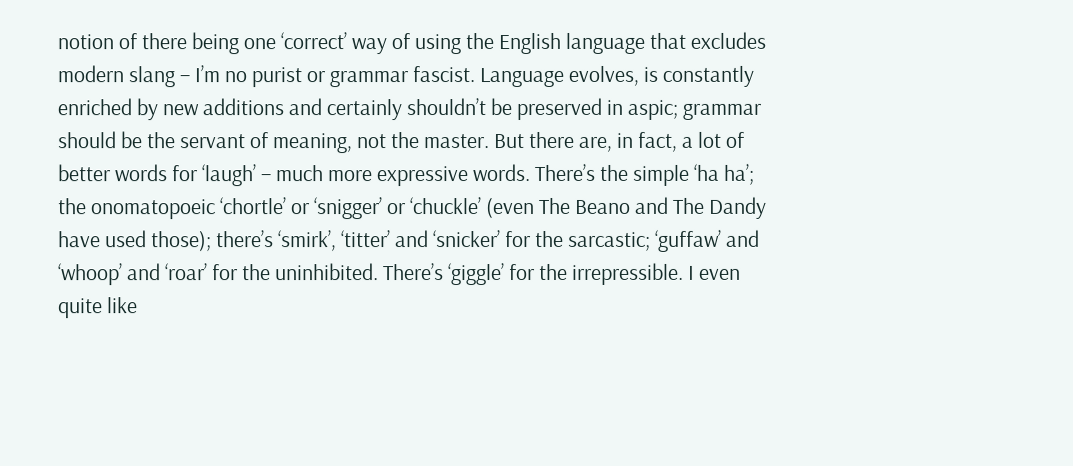notion of there being one ‘correct’ way of using the English language that excludes modern slang – I’m no purist or grammar fascist. Language evolves, is constantly enriched by new additions and certainly shouldn’t be preserved in aspic; grammar should be the servant of meaning, not the master. But there are, in fact, a lot of better words for ‘laugh’ – much more expressive words. There’s the simple ‘ha ha’; the onomatopoeic ‘chortle’ or ‘snigger’ or ‘chuckle’ (even The Beano and The Dandy have used those); there’s ‘smirk’, ‘titter’ and ‘snicker’ for the sarcastic; ‘guffaw’ and ‘whoop’ and ‘roar’ for the uninhibited. There’s ‘giggle’ for the irrepressible. I even quite like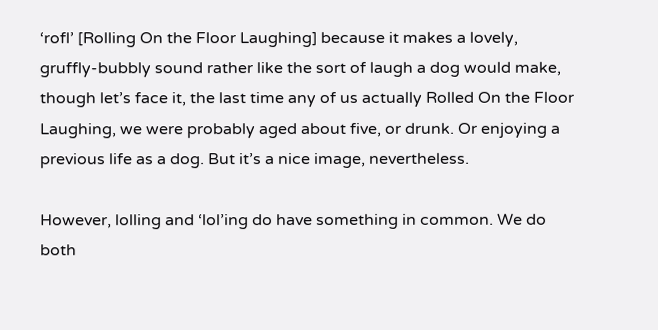‘rofl’ [Rolling On the Floor Laughing] because it makes a lovely, gruffly-bubbly sound rather like the sort of laugh a dog would make, though let’s face it, the last time any of us actually Rolled On the Floor Laughing, we were probably aged about five, or drunk. Or enjoying a previous life as a dog. But it’s a nice image, nevertheless.

However, lolling and ‘lol’ing do have something in common. We do both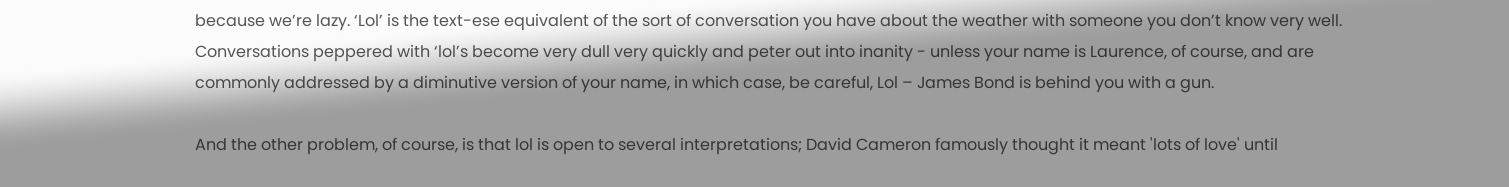because we’re lazy. ‘Lol’ is the text-ese equivalent of the sort of conversation you have about the weather with someone you don’t know very well. Conversations peppered with ‘lol’s become very dull very quickly and peter out into inanity - unless your name is Laurence, of course, and are commonly addressed by a diminutive version of your name, in which case, be careful, Lol – James Bond is behind you with a gun.

And the other problem, of course, is that lol is open to several interpretations; David Cameron famously thought it meant 'lots of love' until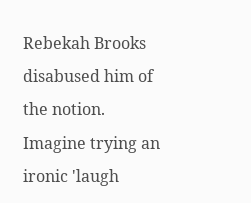Rebekah Brooks disabused him of the notion. Imagine trying an ironic 'laugh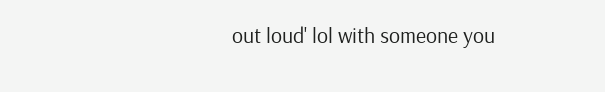out loud' lol with someone you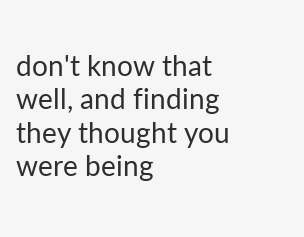don't know that well, and finding they thought you were being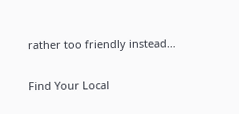rather too friendly instead…

Find Your Local